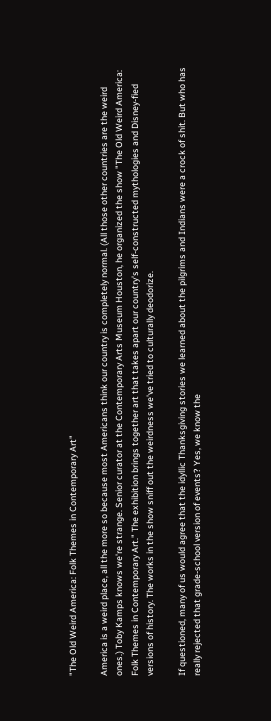"The Old Weird America: Folk Themes in Contemporary Art"

America is a weird place, all the more so because most Americans think our country is completely normal. (All those other countries are the weird ones.) Toby Kamps knows we're strange. Senior curator at the Contemporary Arts Museum Houston, he organized the show "The Old Weird America: Folk Themes in Contemporary Art." The exhibition brings together art that takes apart our country's self-constructed mythologies and Disney-fied versions of history. The works in the show sniff out the weirdness we've tried to culturally deodorize.

If questioned, many of us would agree that the idyllic Thanksgiving stories we learned about the pilgrims and Indians were a crock of shit. But who has really rejected that grade-school version of events? Yes, we know the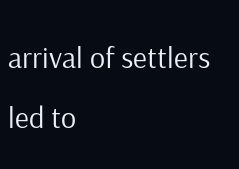arrival of settlers led to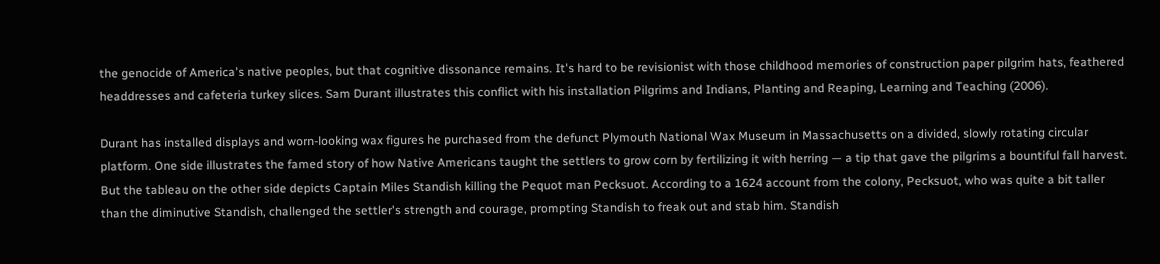the genocide of America's native peoples, but that cognitive dissonance remains. It's hard to be revisionist with those childhood memories of construction paper pilgrim hats, feathered headdresses and cafeteria turkey slices. Sam Durant illustrates this conflict with his installation Pilgrims and Indians, Planting and Reaping, Learning and Teaching (2006).

Durant has installed displays and worn-looking wax figures he purchased from the defunct Plymouth National Wax Museum in Massachusetts on a divided, slowly rotating circular platform. One side illustrates the famed story of how Native Americans taught the settlers to grow corn by fertilizing it with herring — a tip that gave the pilgrims a bountiful fall harvest. But the tableau on the other side depicts Captain Miles Standish killing the Pequot man Pecksuot. According to a 1624 account from the colony, Pecksuot, who was quite a bit taller than the diminutive Standish, challenged the settler's strength and courage, prompting Standish to freak out and stab him. Standish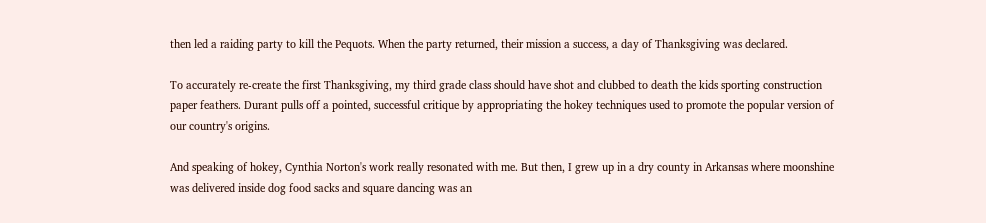then led a raiding party to kill the Pequots. When the party returned, their mission a success, a day of Thanksgiving was declared.

To accurately re-create the first Thanksgiving, my third grade class should have shot and clubbed to death the kids sporting construction paper feathers. Durant pulls off a pointed, successful critique by appropriating the hokey techniques used to promote the popular version of our country's origins.

And speaking of hokey, Cynthia Norton's work really resonated with me. But then, I grew up in a dry county in Arkansas where moonshine was delivered inside dog food sacks and square dancing was an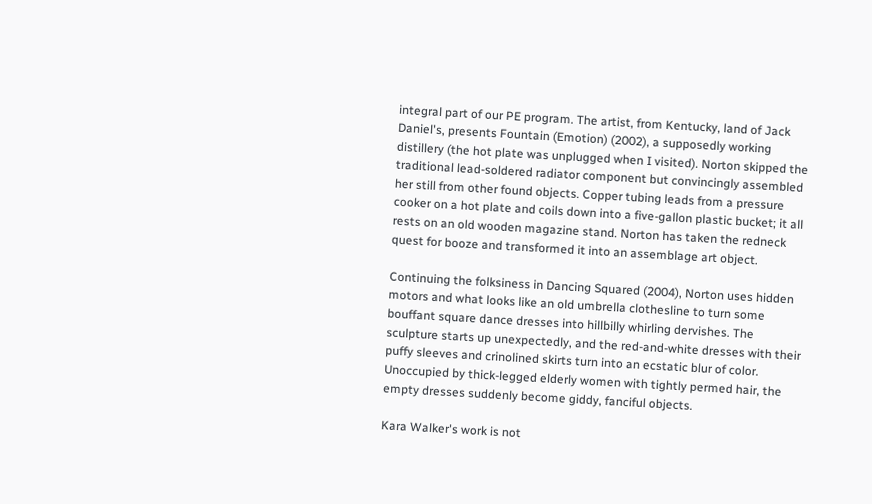integral part of our PE program. The artist, from Kentucky, land of Jack Daniel's, presents Fountain (Emotion) (2002), a supposedly working distillery (the hot plate was unplugged when I visited). Norton skipped the traditional lead-soldered radiator component but convincingly assembled her still from other found objects. Copper tubing leads from a pressure cooker on a hot plate and coils down into a five-gallon plastic bucket; it all rests on an old wooden magazine stand. Norton has taken the redneck quest for booze and transformed it into an assemblage art object.

Continuing the folksiness in Dancing Squared (2004), Norton uses hidden motors and what looks like an old umbrella clothesline to turn some bouffant square dance dresses into hillbilly whirling dervishes. The sculpture starts up unexpectedly, and the red-and-white dresses with their puffy sleeves and crinolined skirts turn into an ecstatic blur of color. Unoccupied by thick-legged elderly women with tightly permed hair, the empty dresses suddenly become giddy, fanciful objects.

Kara Walker's work is not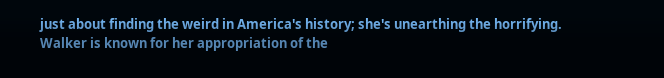just about finding the weird in America's history; she's unearthing the horrifying. Walker is known for her appropriation of the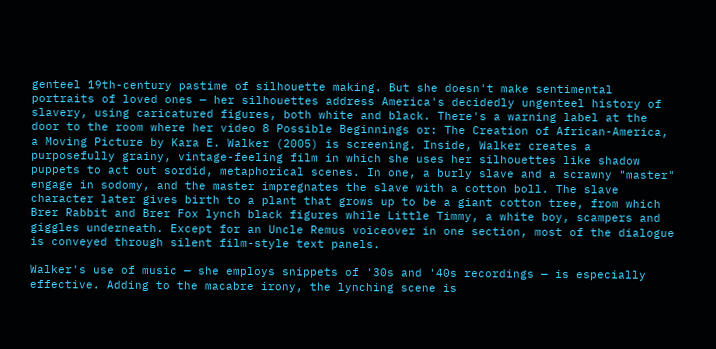genteel 19th-century pastime of silhouette making. But she doesn't make sentimental portraits of loved ones — her silhouettes address America's decidedly ungenteel history of slavery, using caricatured figures, both white and black. There's a warning label at the door to the room where her video 8 Possible Beginnings or: The Creation of African-America, a Moving Picture by Kara E. Walker (2005) is screening. Inside, Walker creates a purposefully grainy, vintage-feeling film in which she uses her silhouettes like shadow puppets to act out sordid, metaphorical scenes. In one, a burly slave and a scrawny "master" engage in sodomy, and the master impregnates the slave with a cotton boll. The slave character later gives birth to a plant that grows up to be a giant cotton tree, from which Brer Rabbit and Brer Fox lynch black figures while Little Timmy, a white boy, scampers and giggles underneath. Except for an Uncle Remus voiceover in one section, most of the dialogue is conveyed through silent film-style text panels.

Walker's use of music — she employs snippets of '30s and '40s recordings — is especially effective. Adding to the macabre irony, the lynching scene is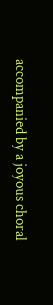accompanied by a joyous choral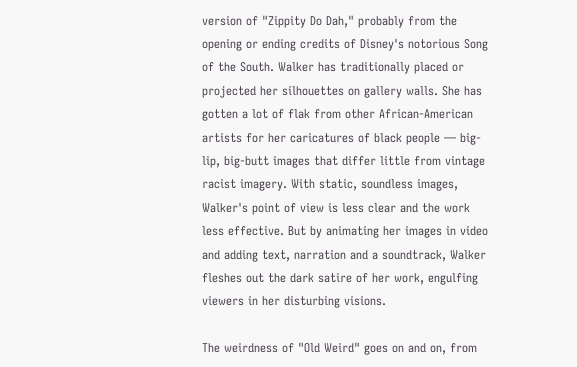version of "Zippity Do Dah," probably from the opening or ending credits of Disney's notorious Song of the South. Walker has traditionally placed or projected her silhouettes on gallery walls. She has gotten a lot of flak from other African-American artists for her caricatures of black people — big-lip, big-butt images that differ little from vintage racist imagery. With static, soundless images, Walker's point of view is less clear and the work less effective. But by animating her images in video and adding text, narration and a soundtrack, Walker fleshes out the dark satire of her work, engulfing viewers in her disturbing visions.

The weirdness of "Old Weird" goes on and on, from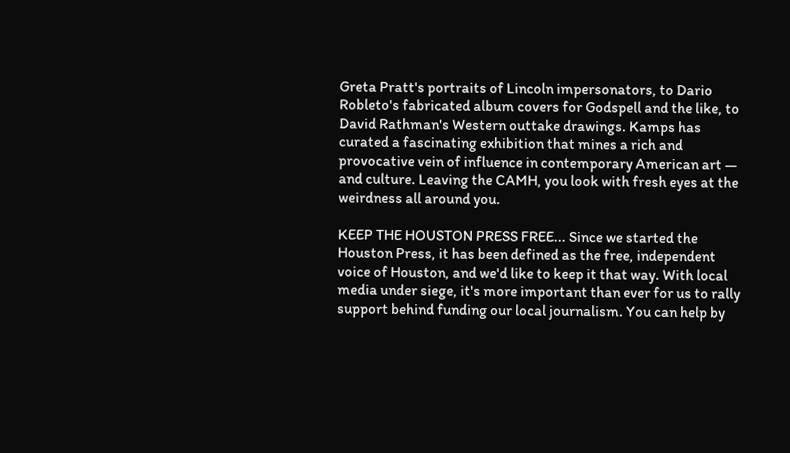Greta Pratt's portraits of Lincoln impersonators, to Dario Robleto's fabricated album covers for Godspell and the like, to David Rathman's Western outtake drawings. Kamps has curated a fascinating exhibition that mines a rich and provocative vein of influence in contemporary American art — and culture. Leaving the CAMH, you look with fresh eyes at the weirdness all around you.

KEEP THE HOUSTON PRESS FREE... Since we started the Houston Press, it has been defined as the free, independent voice of Houston, and we'd like to keep it that way. With local media under siege, it's more important than ever for us to rally support behind funding our local journalism. You can help by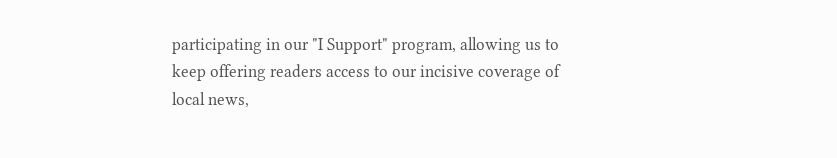participating in our "I Support" program, allowing us to keep offering readers access to our incisive coverage of local news,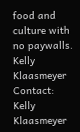food and culture with no paywalls.
Kelly Klaasmeyer
Contact: Kelly Klaasmeyer